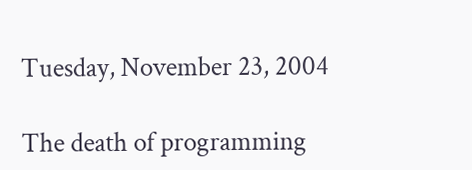Tuesday, November 23, 2004

The death of programming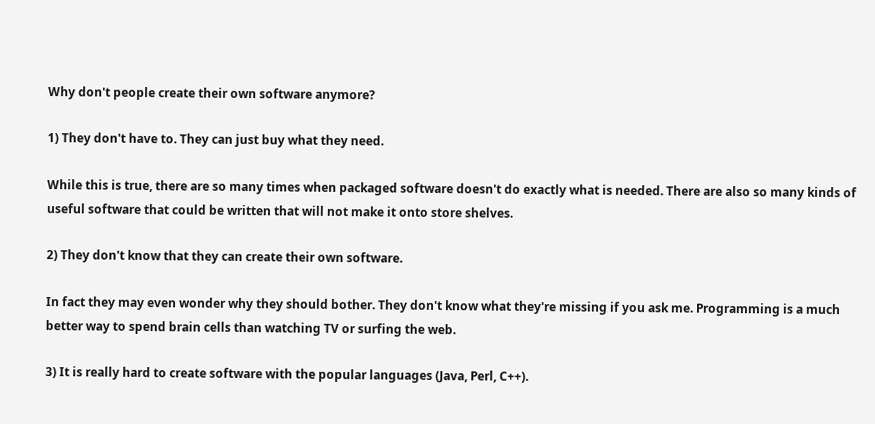Why don't people create their own software anymore?

1) They don't have to. They can just buy what they need.

While this is true, there are so many times when packaged software doesn't do exactly what is needed. There are also so many kinds of useful software that could be written that will not make it onto store shelves.

2) They don't know that they can create their own software.

In fact they may even wonder why they should bother. They don't know what they're missing if you ask me. Programming is a much better way to spend brain cells than watching TV or surfing the web.

3) It is really hard to create software with the popular languages (Java, Perl, C++).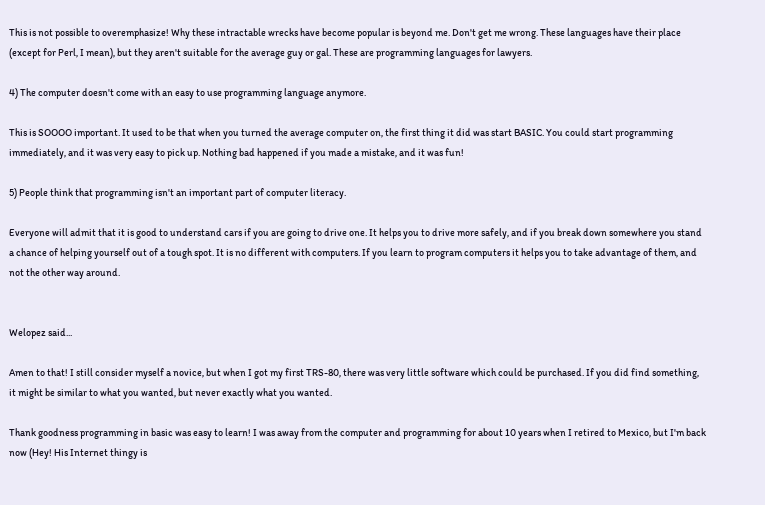This is not possible to overemphasize! Why these intractable wrecks have become popular is beyond me. Don't get me wrong. These languages have their place (except for Perl, I mean), but they aren't suitable for the average guy or gal. These are programming languages for lawyers.

4) The computer doesn't come with an easy to use programming language anymore.

This is SOOOO important. It used to be that when you turned the average computer on, the first thing it did was start BASIC. You could start programming immediately, and it was very easy to pick up. Nothing bad happened if you made a mistake, and it was fun!

5) People think that programming isn't an important part of computer literacy.

Everyone will admit that it is good to understand cars if you are going to drive one. It helps you to drive more safely, and if you break down somewhere you stand a chance of helping yourself out of a tough spot. It is no different with computers. If you learn to program computers it helps you to take advantage of them, and not the other way around.


Welopez said...

Amen to that! I still consider myself a novice, but when I got my first TRS-80, there was very little software which could be purchased. If you did find something, it might be similar to what you wanted, but never exactly what you wanted.

Thank goodness programming in basic was easy to learn! I was away from the computer and programming for about 10 years when I retired to Mexico, but I'm back now (Hey! His Internet thingy is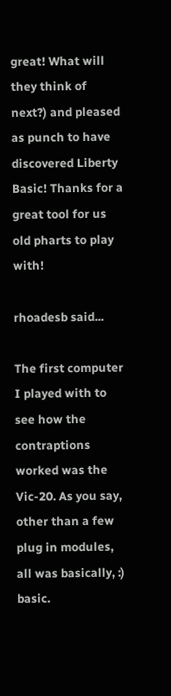great! What will they think of next?) and pleased as punch to have discovered Liberty Basic! Thanks for a great tool for us old pharts to play with!

rhoadesb said...

The first computer I played with to see how the contraptions worked was the Vic-20. As you say, other than a few plug in modules, all was basically, :) basic.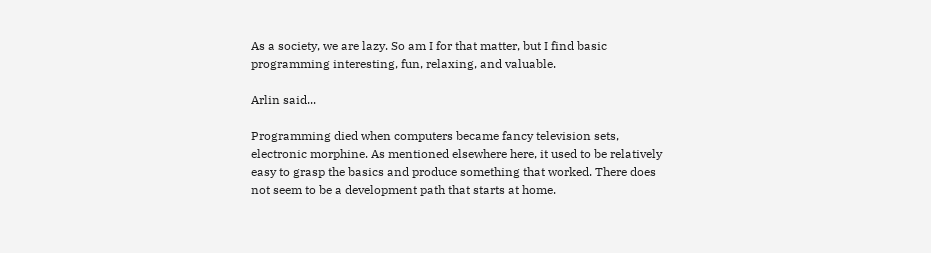As a society, we are lazy. So am I for that matter, but I find basic programming interesting, fun, relaxing, and valuable.

Arlin said...

Programming died when computers became fancy television sets, electronic morphine. As mentioned elsewhere here, it used to be relatively easy to grasp the basics and produce something that worked. There does not seem to be a development path that starts at home.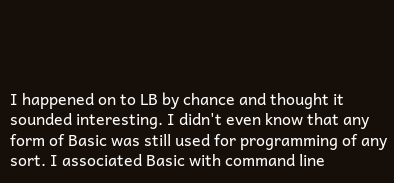I happened on to LB by chance and thought it sounded interesting. I didn't even know that any form of Basic was still used for programming of any sort. I associated Basic with command line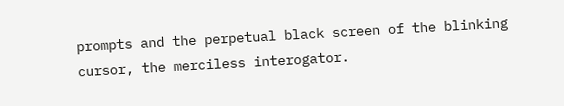prompts and the perpetual black screen of the blinking cursor, the merciless interogator.